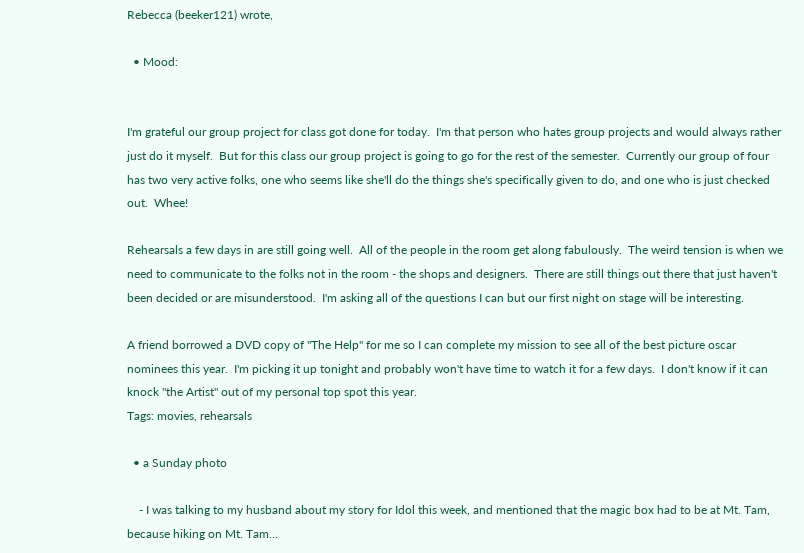Rebecca (beeker121) wrote,

  • Mood:


I'm grateful our group project for class got done for today.  I'm that person who hates group projects and would always rather just do it myself.  But for this class our group project is going to go for the rest of the semester.  Currently our group of four has two very active folks, one who seems like she'll do the things she's specifically given to do, and one who is just checked out.  Whee!

Rehearsals a few days in are still going well.  All of the people in the room get along fabulously.  The weird tension is when we need to communicate to the folks not in the room - the shops and designers.  There are still things out there that just haven't been decided or are misunderstood.  I'm asking all of the questions I can but our first night on stage will be interesting.

A friend borrowed a DVD copy of "The Help" for me so I can complete my mission to see all of the best picture oscar nominees this year.  I'm picking it up tonight and probably won't have time to watch it for a few days.  I don't know if it can knock "the Artist" out of my personal top spot this year.
Tags: movies, rehearsals

  • a Sunday photo

    - I was talking to my husband about my story for Idol this week, and mentioned that the magic box had to be at Mt. Tam, because hiking on Mt. Tam…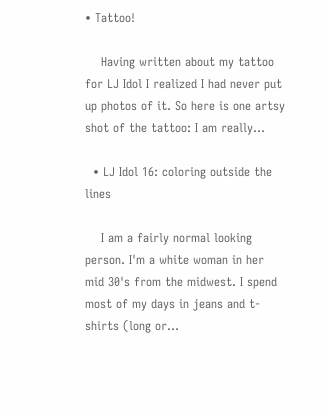• Tattoo!

    Having written about my tattoo for LJ Idol I realized I had never put up photos of it. So here is one artsy shot of the tattoo: I am really…

  • LJ Idol 16: coloring outside the lines

    I am a fairly normal looking person. I'm a white woman in her mid 30's from the midwest. I spend most of my days in jeans and t-shirts (long or…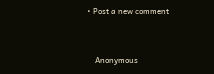• Post a new comment


    Anonymous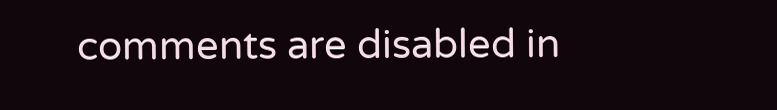comments are disabled in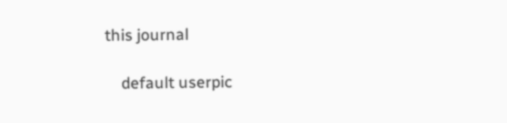this journal

    default userpic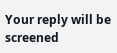Your reply will be screened